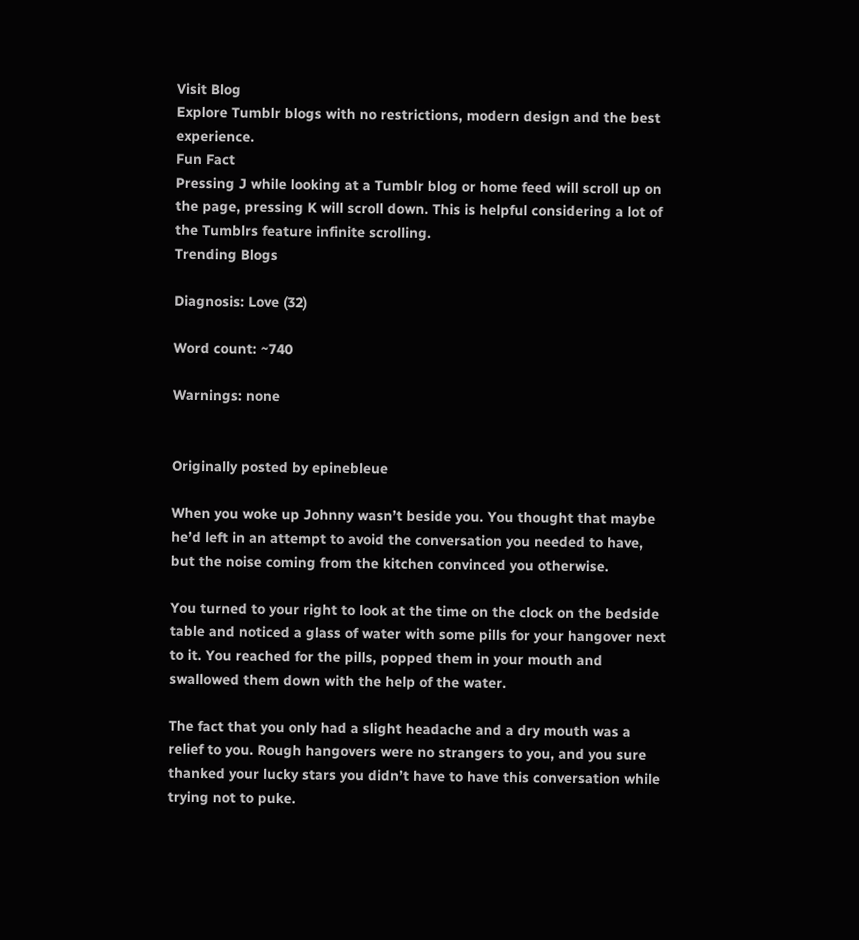Visit Blog
Explore Tumblr blogs with no restrictions, modern design and the best experience.
Fun Fact
Pressing J while looking at a Tumblr blog or home feed will scroll up on the page, pressing K will scroll down. This is helpful considering a lot of the Tumblrs feature infinite scrolling.
Trending Blogs

Diagnosis: Love (32)

Word count: ~740

Warnings: none


Originally posted by epinebleue

When you woke up Johnny wasn’t beside you. You thought that maybe he’d left in an attempt to avoid the conversation you needed to have, but the noise coming from the kitchen convinced you otherwise.

You turned to your right to look at the time on the clock on the bedside table and noticed a glass of water with some pills for your hangover next to it. You reached for the pills, popped them in your mouth and swallowed them down with the help of the water.

The fact that you only had a slight headache and a dry mouth was a relief to you. Rough hangovers were no strangers to you, and you sure thanked your lucky stars you didn’t have to have this conversation while trying not to puke.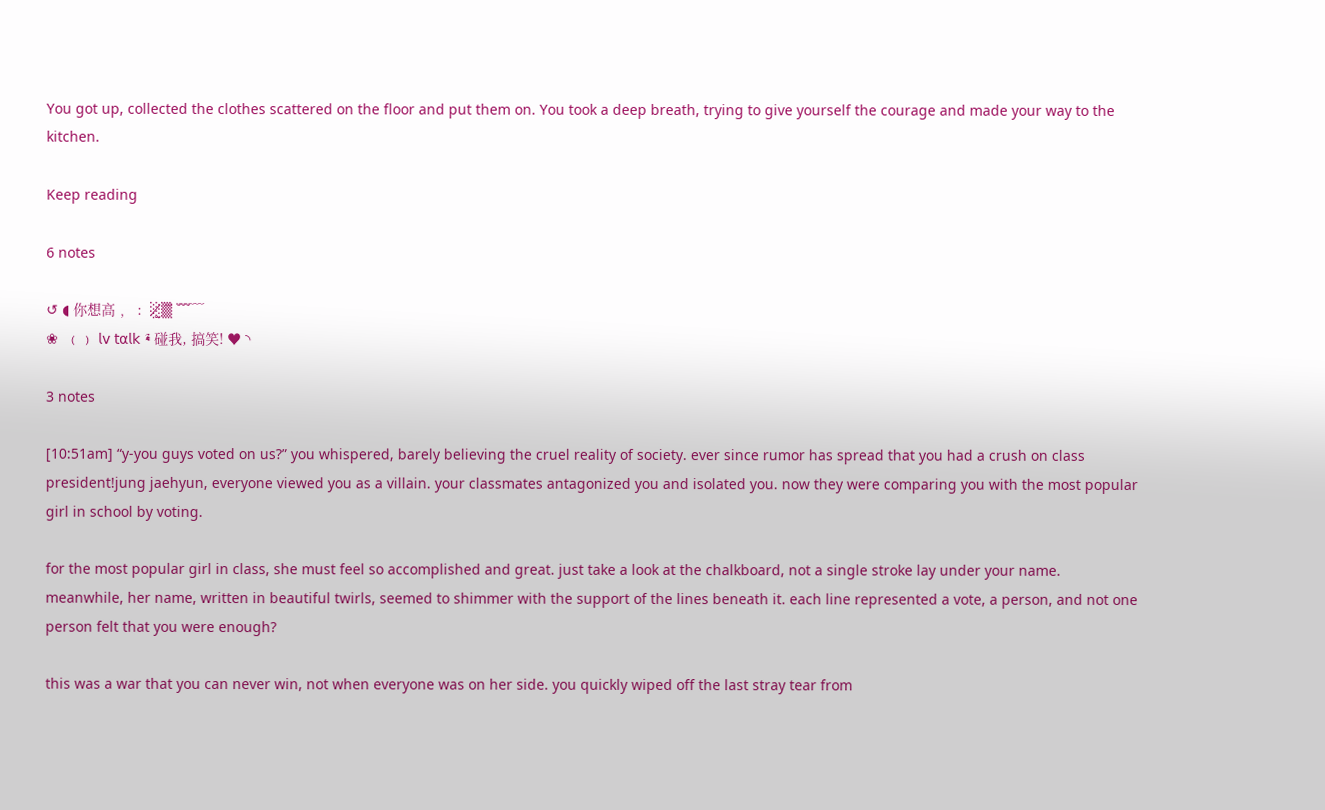You got up, collected the clothes scattered on the floor and put them on. You took a deep breath, trying to give yourself the courage and made your way to the kitchen.

Keep reading

6 notes

↺ ◖ 你想高﹐  :  ░̸̫▒⃛ ﹌﹋
❀  ﹙﹚ 𝗅𝗏 𝗍⍺𝗅𝗄 ༉ 碰我, 搞笑! ♥ ◝

3 notes

[10:51am] “y-you guys voted on us?” you whispered, barely believing the cruel reality of society. ever since rumor has spread that you had a crush on class president!jung jaehyun, everyone viewed you as a villain. your classmates antagonized you and isolated you. now they were comparing you with the most popular girl in school by voting.

for the most popular girl in class, she must feel so accomplished and great. just take a look at the chalkboard, not a single stroke lay under your name. meanwhile, her name, written in beautiful twirls, seemed to shimmer with the support of the lines beneath it. each line represented a vote, a person, and not one person felt that you were enough?

this was a war that you can never win, not when everyone was on her side. you quickly wiped off the last stray tear from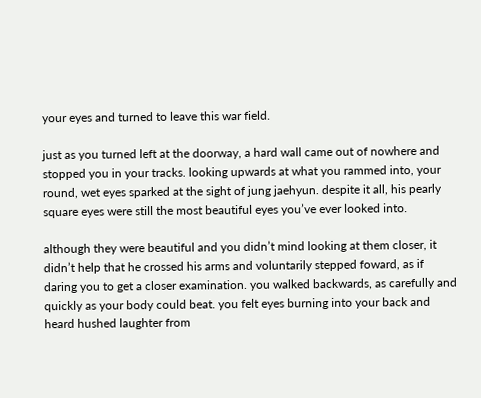your eyes and turned to leave this war field.

just as you turned left at the doorway, a hard wall came out of nowhere and stopped you in your tracks. looking upwards at what you rammed into, your round, wet eyes sparked at the sight of jung jaehyun. despite it all, his pearly square eyes were still the most beautiful eyes you’ve ever looked into.

although they were beautiful and you didn’t mind looking at them closer, it didn’t help that he crossed his arms and voluntarily stepped foward, as if daring you to get a closer examination. you walked backwards, as carefully and quickly as your body could beat. you felt eyes burning into your back and heard hushed laughter from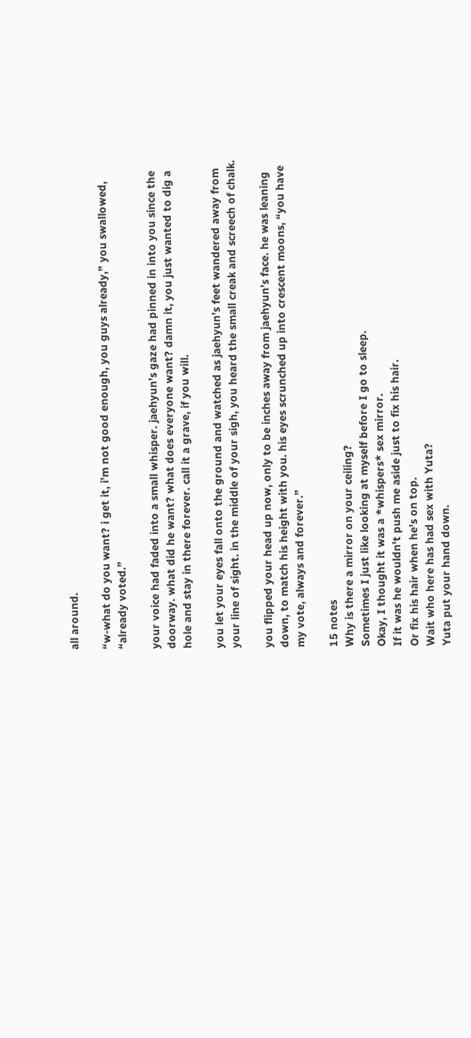all around.

“w-what do you want? i get it, i’m not good enough, you guys already,” you swallowed, “already voted.”

your voice had faded into a small whisper. jaehyun’s gaze had pinned in into you since the doorway. what did he want? what does everyone want? damn it, you just wanted to dig a hole and stay in there forever. call it a grave, if you will.

you let your eyes fall onto the ground and watched as jaehyun’s feet wandered away from your line of sight. in the middle of your sigh, you heard the small creak and screech of chalk.

you flipped your head up now, only to be inches away from jaehyun’s face. he was leaning down, to match his height with you. his eyes scrunched up into crescent moons, “you have my vote, always and forever.”

15 notes
Why is there a mirror on your ceiling?
Sometimes I just like looking at myself before I go to sleep.
Okay, I thought it was a *whispers* sex mirror.
If it was he wouldn't push me aside just to fix his hair.
Or fix his hair when he's on top.
Wait who here has had sex with Yuta?
Yuta put your hand down.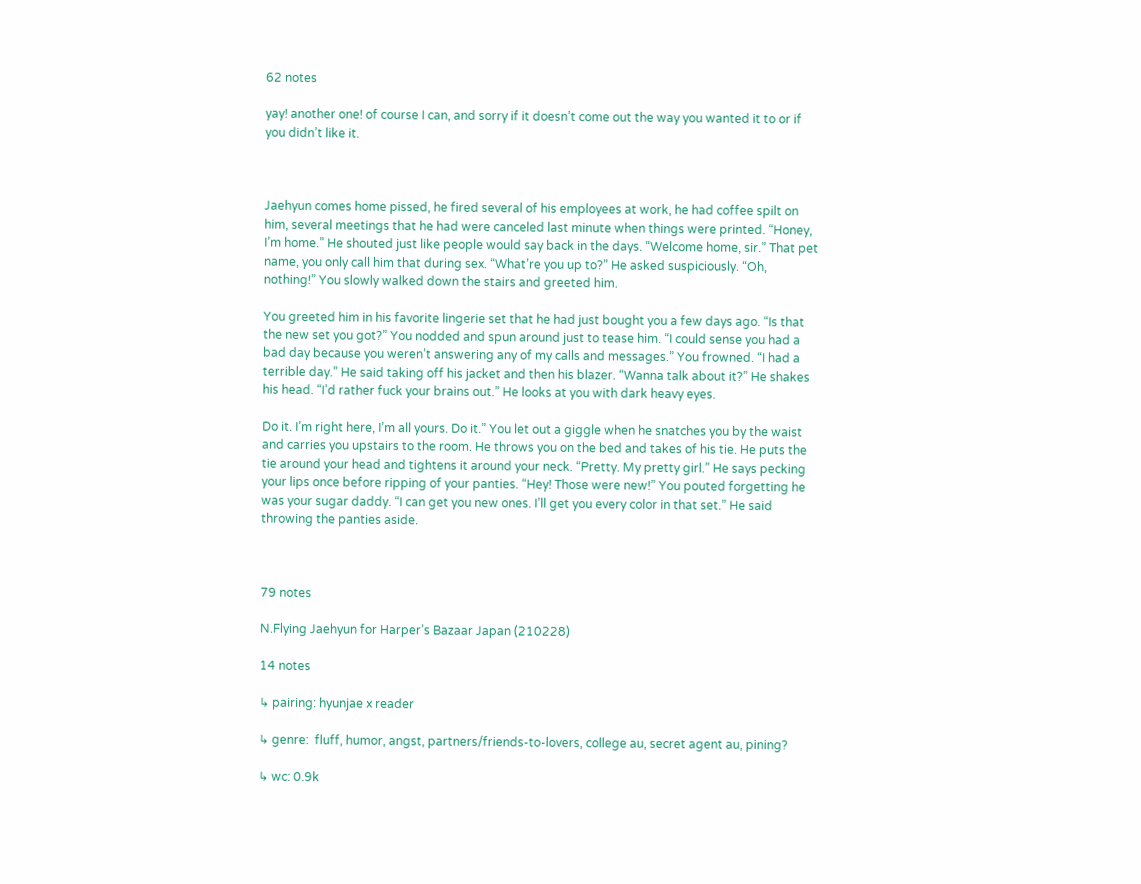62 notes

yay! another one! of course I can, and sorry if it doesn’t come out the way you wanted it to or if you didn’t like it.



Jaehyun comes home pissed, he fired several of his employees at work, he had coffee spilt on him, several meetings that he had were canceled last minute when things were printed. “Honey, I’m home.” He shouted just like people would say back in the days. “Welcome home, sir.” That pet name, you only call him that during sex. “What’re you up to?” He asked suspiciously. “Oh, nothing!” You slowly walked down the stairs and greeted him.

You greeted him in his favorite lingerie set that he had just bought you a few days ago. “Is that the new set you got?” You nodded and spun around just to tease him. “I could sense you had a bad day because you weren’t answering any of my calls and messages.” You frowned. “I had a terrible day.” He said taking off his jacket and then his blazer. “Wanna talk about it?” He shakes his head. “I’d rather fuck your brains out.” He looks at you with dark heavy eyes.

Do it. I’m right here, I’m all yours. Do it.” You let out a giggle when he snatches you by the waist and carries you upstairs to the room. He throws you on the bed and takes of his tie. He puts the tie around your head and tightens it around your neck. “Pretty. My pretty girl.” He says pecking your lips once before ripping of your panties. “Hey! Those were new!” You pouted forgetting he was your sugar daddy. “I can get you new ones. I’ll get you every color in that set.” He said throwing the panties aside.



79 notes

N.Flying Jaehyun for Harper’s Bazaar Japan (210228)

14 notes

↳ pairing: hyunjae x reader

↳ genre:  fluff, humor, angst, partners/friends-to-lovers, college au, secret agent au, pining?

↳ wc: 0.9k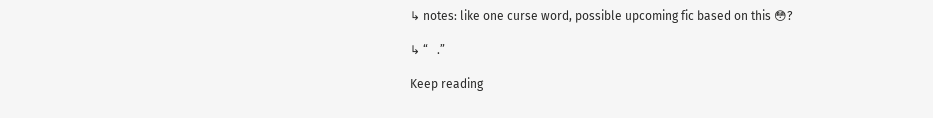↳ notes: like one curse word, possible upcoming fic based on this 😳?

↳ “   .”

Keep reading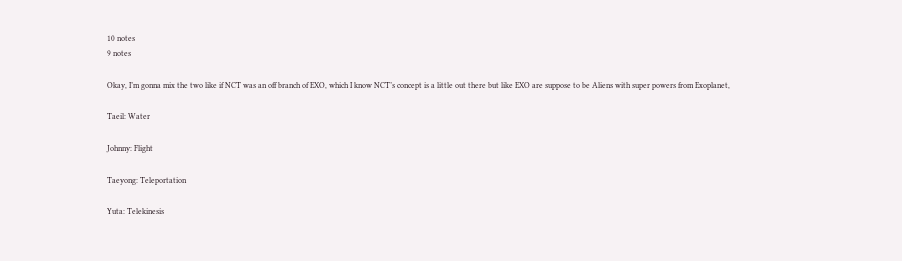10 notes
9 notes

Okay, I’m gonna mix the two like if NCT was an off branch of EXO, which I know NCT’s concept is a little out there but like EXO are suppose to be Aliens with super powers from Exoplanet,

Taeil: Water

Johnny: Flight

Taeyong: Teleportation

Yuta: Telekinesis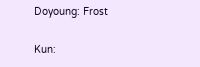Doyoung: Frost

Kun: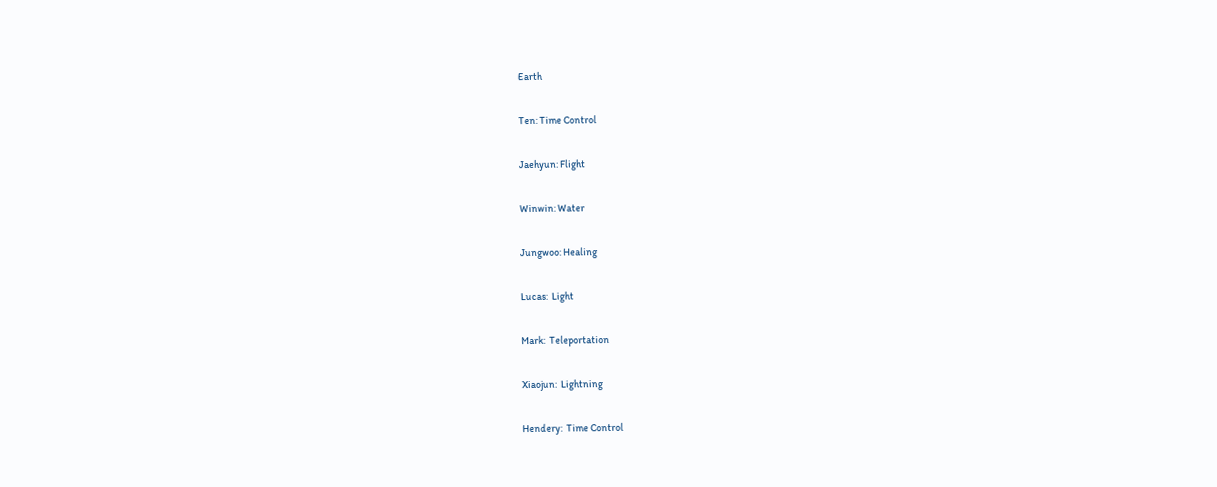Earth

Ten: Time Control

Jaehyun: Flight

Winwin: Water

Jungwoo: Healing

Lucas:  Light

Mark:  Teleportation

Xiaojun:  Lightning

Hendery:  Time Control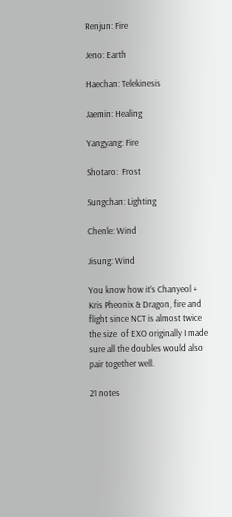Renjun: Fire

Jeno: Earth

Haechan: Telekinesis

Jaemin: Healing

Yangyang: Fire

Shotaro:  Frost

Sungchan: Lighting

Chenle: Wind

Jisung: Wind

You know how it’s Chanyeol + Kris Pheonix & Dragon, fire and flight since NCT is almost twice the size  of EXO originally I made sure all the doubles would also pair together well.

21 notes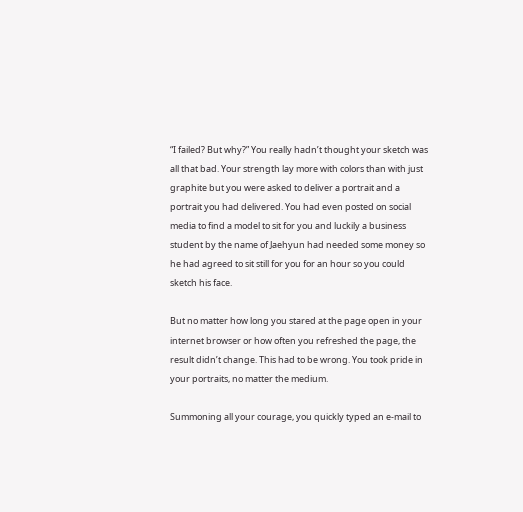“I failed? But why?” You really hadn’t thought your sketch was all that bad. Your strength lay more with colors than with just graphite but you were asked to deliver a portrait and a portrait you had delivered. You had even posted on social media to find a model to sit for you and luckily a business student by the name of Jaehyun had needed some money so he had agreed to sit still for you for an hour so you could sketch his face.

But no matter how long you stared at the page open in your internet browser or how often you refreshed the page, the result didn’t change. This had to be wrong. You took pride in your portraits, no matter the medium.

Summoning all your courage, you quickly typed an e-mail to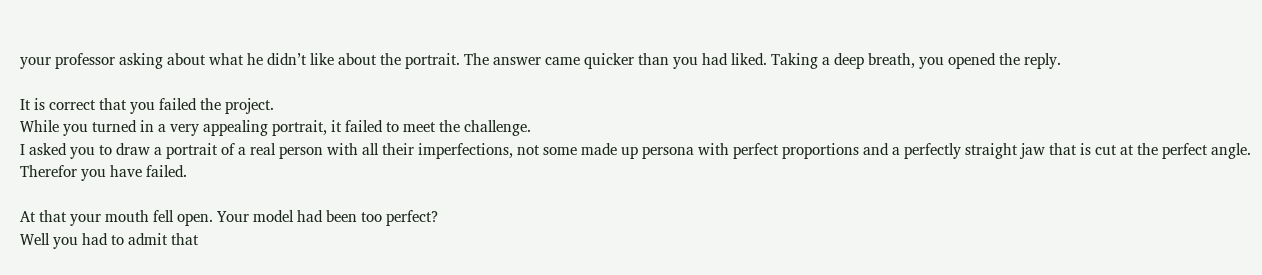your professor asking about what he didn’t like about the portrait. The answer came quicker than you had liked. Taking a deep breath, you opened the reply.

It is correct that you failed the project.
While you turned in a very appealing portrait, it failed to meet the challenge.
I asked you to draw a portrait of a real person with all their imperfections, not some made up persona with perfect proportions and a perfectly straight jaw that is cut at the perfect angle.
Therefor you have failed.

At that your mouth fell open. Your model had been too perfect?
Well you had to admit that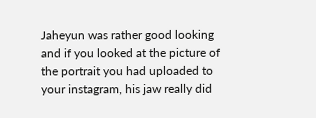Jaheyun was rather good looking and if you looked at the picture of the portrait you had uploaded to your instagram, his jaw really did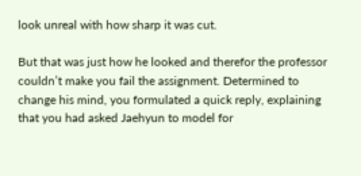look unreal with how sharp it was cut.

But that was just how he looked and therefor the professor couldn’t make you fail the assignment. Determined to change his mind, you formulated a quick reply, explaining that you had asked Jaehyun to model for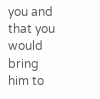you and that you would bring him to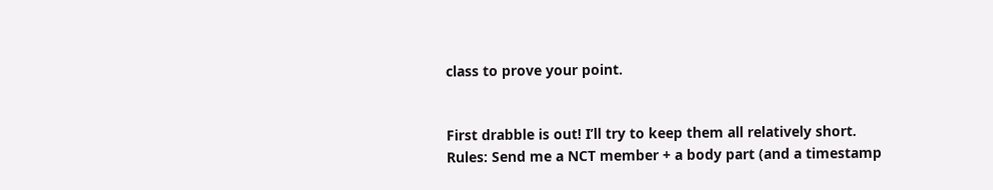class to prove your point.


First drabble is out! I’ll try to keep them all relatively short.
Rules: Send me a NCT member + a body part (and a timestamp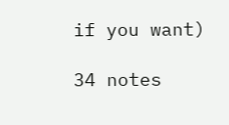if you want)

34 notes